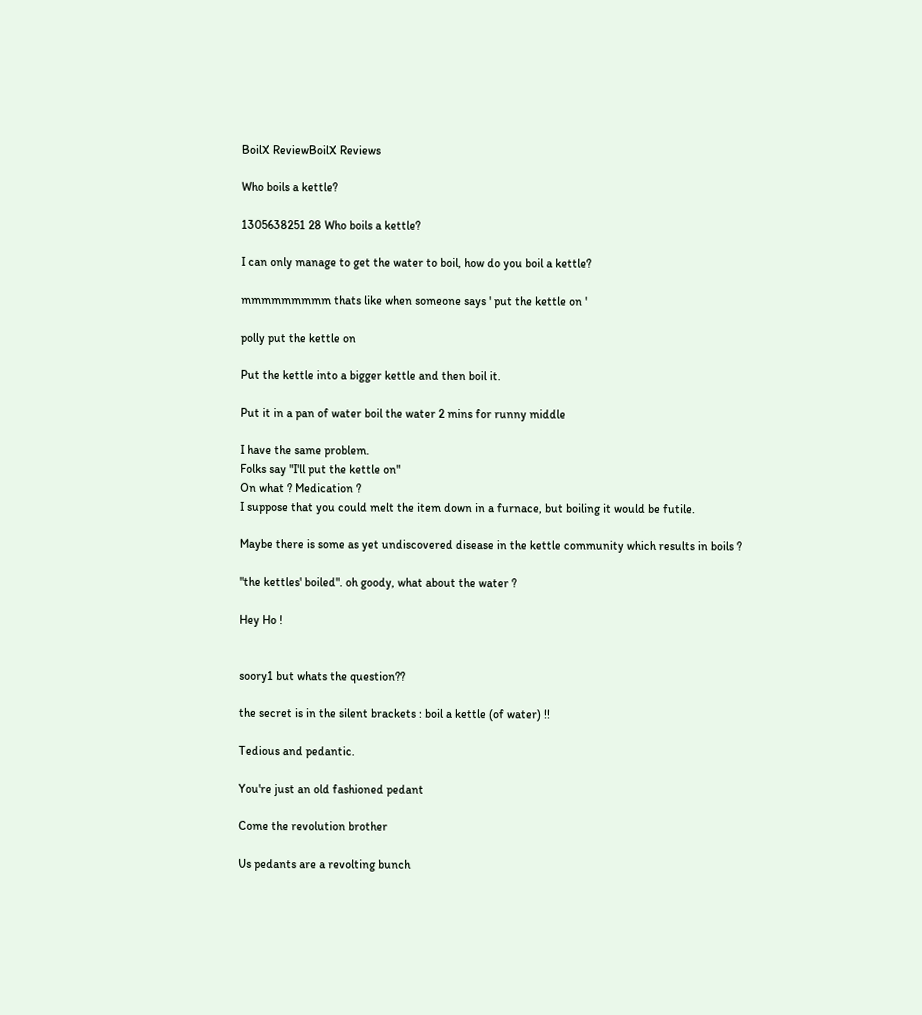BoilX ReviewBoilX Reviews

Who boils a kettle?

1305638251 28 Who boils a kettle?

I can only manage to get the water to boil, how do you boil a kettle?

mmmmmmmmm thats like when someone says ' put the kettle on '

polly put the kettle on

Put the kettle into a bigger kettle and then boil it.

Put it in a pan of water boil the water 2 mins for runny middle

I have the same problem.
Folks say "I'll put the kettle on"
On what ? Medication ?
I suppose that you could melt the item down in a furnace, but boiling it would be futile.

Maybe there is some as yet undiscovered disease in the kettle community which results in boils ?

"the kettles' boiled". oh goody, what about the water ?

Hey Ho !


soory1 but whats the question??

the secret is in the silent brackets : boil a kettle (of water) !!

Tedious and pedantic.

You're just an old fashioned pedant

Come the revolution brother

Us pedants are a revolting bunch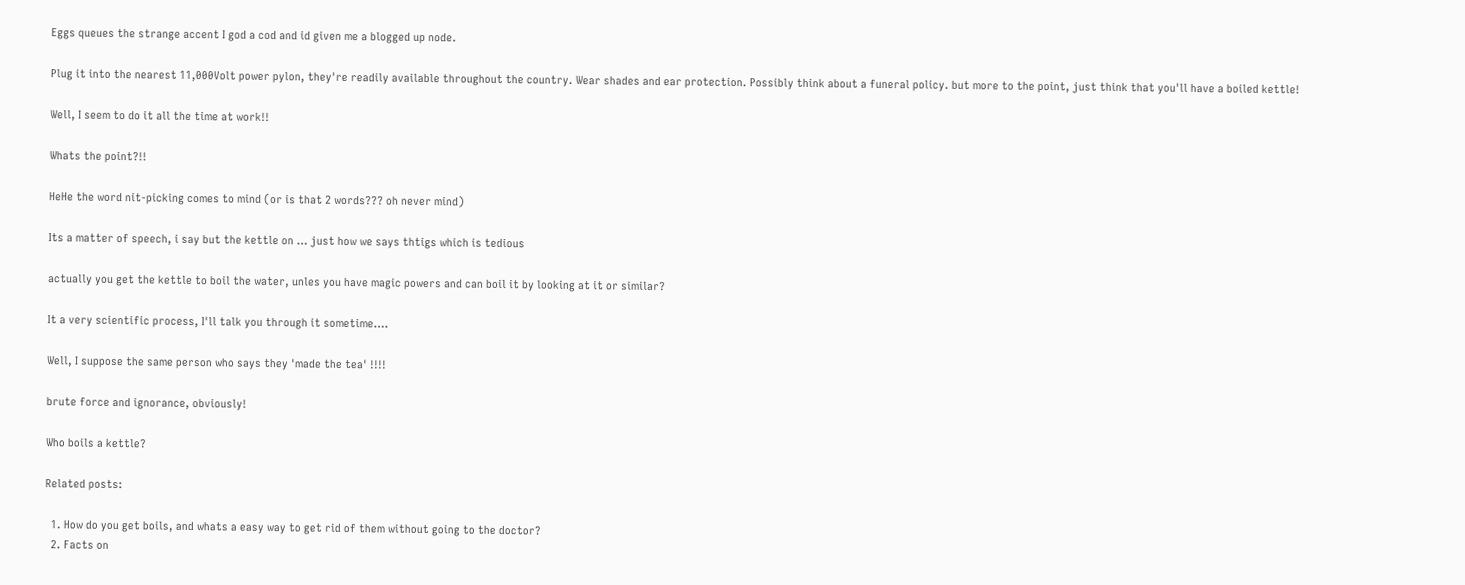Eggs queues the strange accent I god a cod and id given me a blogged up node.

Plug it into the nearest 11,000Volt power pylon, they're readily available throughout the country. Wear shades and ear protection. Possibly think about a funeral policy. but more to the point, just think that you'll have a boiled kettle!

Well, I seem to do it all the time at work!!

Whats the point?!!

HeHe the word nit-picking comes to mind (or is that 2 words??? oh never mind)

Its a matter of speech, i say but the kettle on … just how we says thtigs which is tedious

actually you get the kettle to boil the water, unles you have magic powers and can boil it by looking at it or similar?

It a very scientific process, I'll talk you through it sometime….

Well, I suppose the same person who says they 'made the tea' !!!!

brute force and ignorance, obviously!

Who boils a kettle?

Related posts:

  1. How do you get boils, and whats a easy way to get rid of them without going to the doctor?
  2. Facts on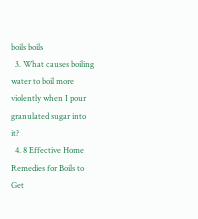boils boils
  3. What causes boiling water to boil more violently when I pour granulated sugar into it?
  4. 8 Effective Home Remedies for Boils to Get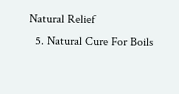Natural Relief
  5. Natural Cure For Boils